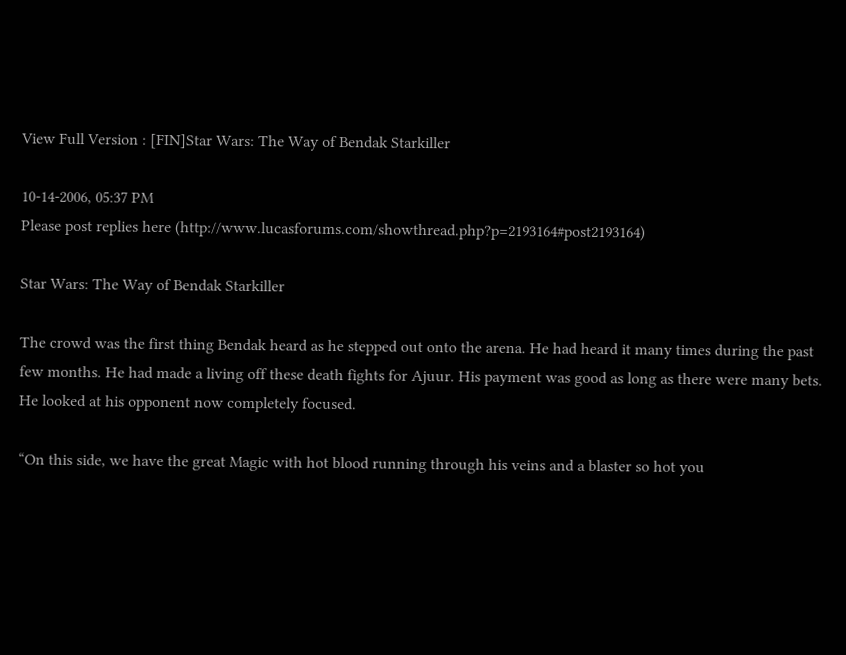View Full Version : [FIN]Star Wars: The Way of Bendak Starkiller

10-14-2006, 05:37 PM
Please post replies here (http://www.lucasforums.com/showthread.php?p=2193164#post2193164)

Star Wars: The Way of Bendak Starkiller

The crowd was the first thing Bendak heard as he stepped out onto the arena. He had heard it many times during the past few months. He had made a living off these death fights for Ajuur. His payment was good as long as there were many bets. He looked at his opponent now completely focused.

“On this side, we have the great Magic with hot blood running through his veins and a blaster so hot you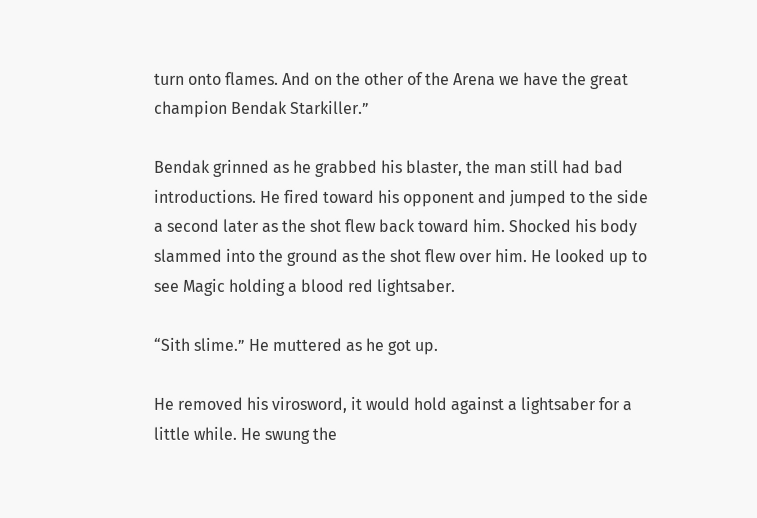turn onto flames. And on the other of the Arena we have the great champion Bendak Starkiller.”

Bendak grinned as he grabbed his blaster, the man still had bad introductions. He fired toward his opponent and jumped to the side a second later as the shot flew back toward him. Shocked his body slammed into the ground as the shot flew over him. He looked up to see Magic holding a blood red lightsaber.

“Sith slime.” He muttered as he got up.

He removed his virosword, it would hold against a lightsaber for a little while. He swung the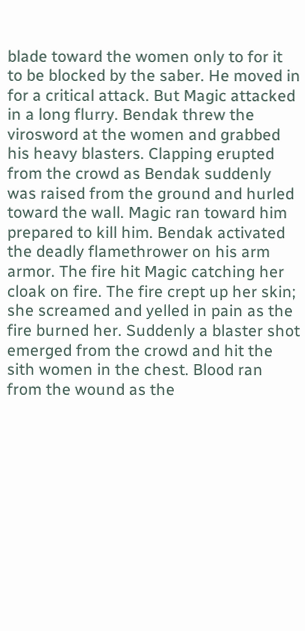blade toward the women only to for it to be blocked by the saber. He moved in for a critical attack. But Magic attacked in a long flurry. Bendak threw the virosword at the women and grabbed his heavy blasters. Clapping erupted from the crowd as Bendak suddenly was raised from the ground and hurled toward the wall. Magic ran toward him prepared to kill him. Bendak activated the deadly flamethrower on his arm armor. The fire hit Magic catching her cloak on fire. The fire crept up her skin; she screamed and yelled in pain as the fire burned her. Suddenly a blaster shot emerged from the crowd and hit the sith women in the chest. Blood ran from the wound as the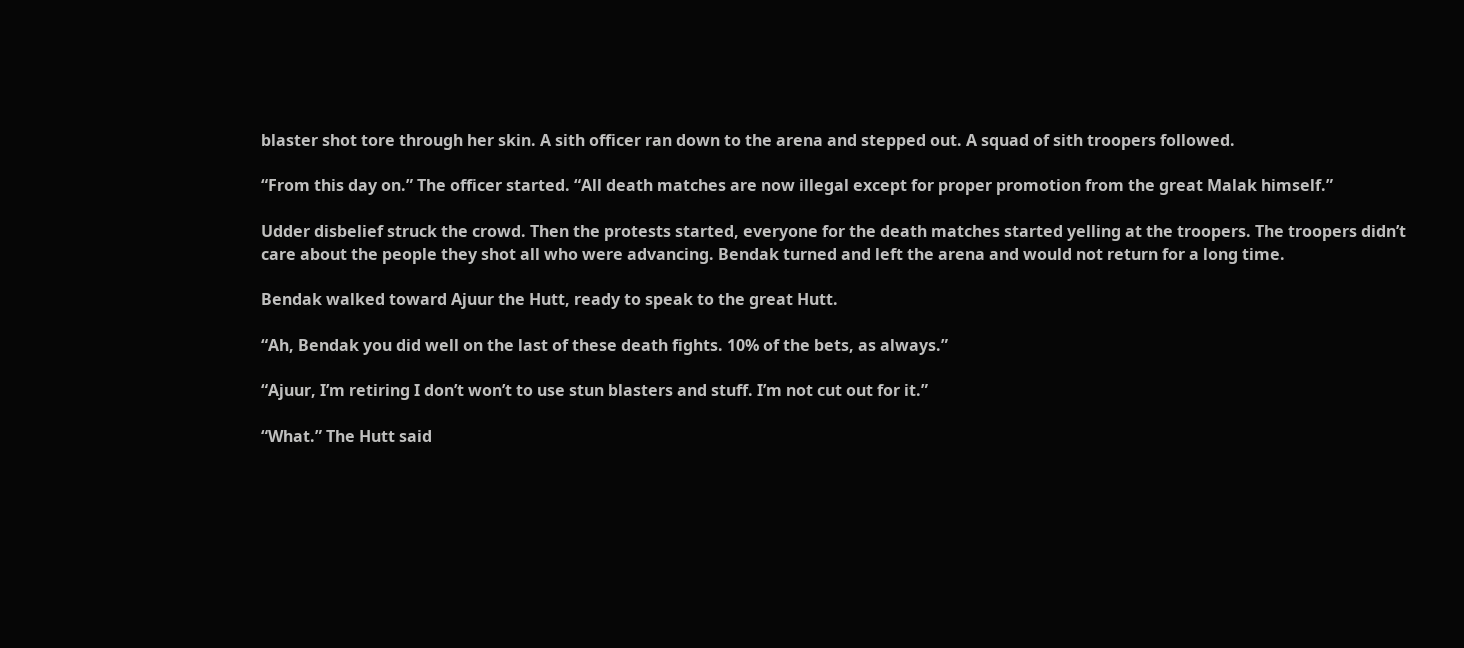blaster shot tore through her skin. A sith officer ran down to the arena and stepped out. A squad of sith troopers followed.

“From this day on.” The officer started. “All death matches are now illegal except for proper promotion from the great Malak himself.”

Udder disbelief struck the crowd. Then the protests started, everyone for the death matches started yelling at the troopers. The troopers didn’t care about the people they shot all who were advancing. Bendak turned and left the arena and would not return for a long time.

Bendak walked toward Ajuur the Hutt, ready to speak to the great Hutt.

“Ah, Bendak you did well on the last of these death fights. 10% of the bets, as always.”

“Ajuur, I’m retiring I don’t won’t to use stun blasters and stuff. I’m not cut out for it.”

“What.” The Hutt said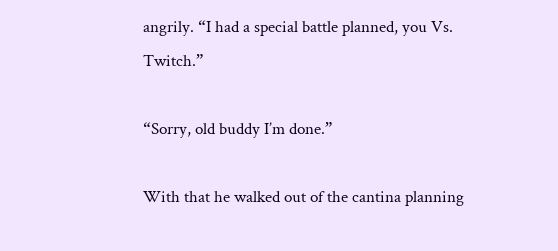angrily. “I had a special battle planned, you Vs. Twitch.”

“Sorry, old buddy I’m done.”

With that he walked out of the cantina planning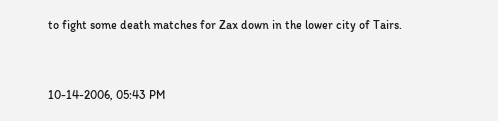to fight some death matches for Zax down in the lower city of Tairs.


10-14-2006, 05:43 PM